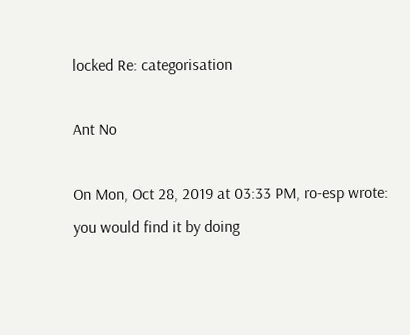locked Re: categorisation

Ant No

On Mon, Oct 28, 2019 at 03:33 PM, ro-esp wrote:
you would find it by doing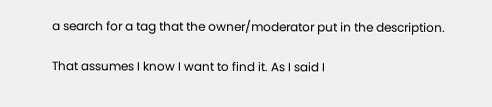a search for a tag that the owner/moderator put in the description.

That assumes I know I want to find it. As I said I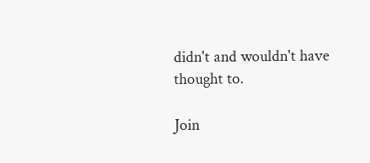didn't and wouldn't have thought to.

Join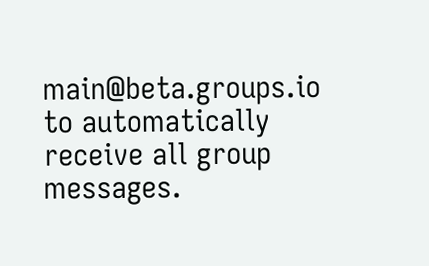main@beta.groups.io to automatically receive all group messages.